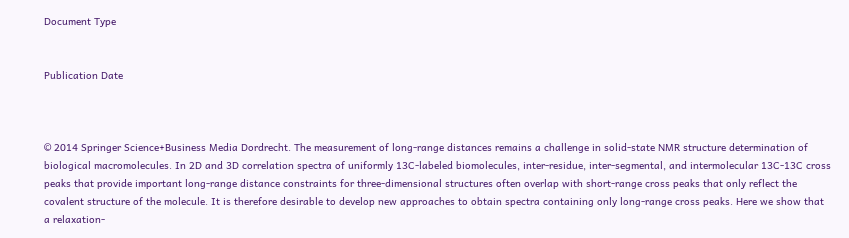Document Type


Publication Date



© 2014 Springer Science+Business Media Dordrecht. The measurement of long-range distances remains a challenge in solid-state NMR structure determination of biological macromolecules. In 2D and 3D correlation spectra of uniformly 13C-labeled biomolecules, inter-residue, inter-segmental, and intermolecular 13C-13C cross peaks that provide important long-range distance constraints for three-dimensional structures often overlap with short-range cross peaks that only reflect the covalent structure of the molecule. It is therefore desirable to develop new approaches to obtain spectra containing only long-range cross peaks. Here we show that a relaxation-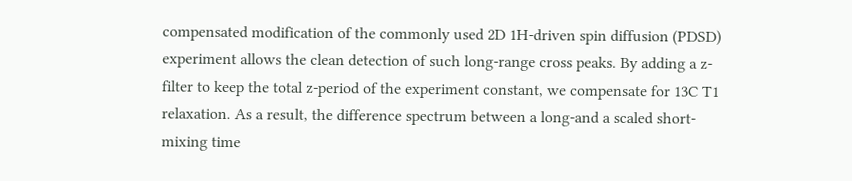compensated modification of the commonly used 2D 1H-driven spin diffusion (PDSD) experiment allows the clean detection of such long-range cross peaks. By adding a z-filter to keep the total z-period of the experiment constant, we compensate for 13C T1 relaxation. As a result, the difference spectrum between a long-and a scaled short-mixing time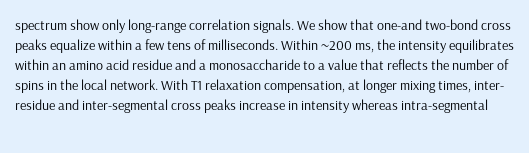spectrum show only long-range correlation signals. We show that one-and two-bond cross peaks equalize within a few tens of milliseconds. Within ~200 ms, the intensity equilibrates within an amino acid residue and a monosaccharide to a value that reflects the number of spins in the local network. With T1 relaxation compensation, at longer mixing times, inter-residue and inter-segmental cross peaks increase in intensity whereas intra-segmental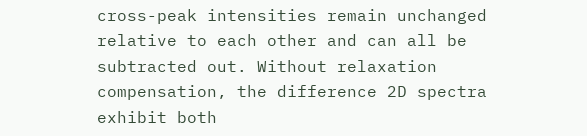cross-peak intensities remain unchanged relative to each other and can all be subtracted out. Without relaxation compensation, the difference 2D spectra exhibit both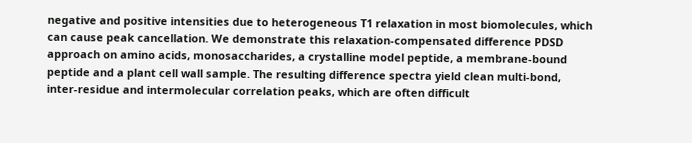negative and positive intensities due to heterogeneous T1 relaxation in most biomolecules, which can cause peak cancellation. We demonstrate this relaxation-compensated difference PDSD approach on amino acids, monosaccharides, a crystalline model peptide, a membrane-bound peptide and a plant cell wall sample. The resulting difference spectra yield clean multi-bond, inter-residue and intermolecular correlation peaks, which are often difficult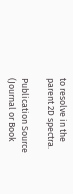to resolve in the parent 2D spectra.

Publication Source (Journal or Book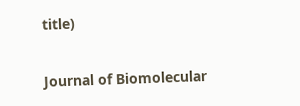title)

Journal of Biomolecular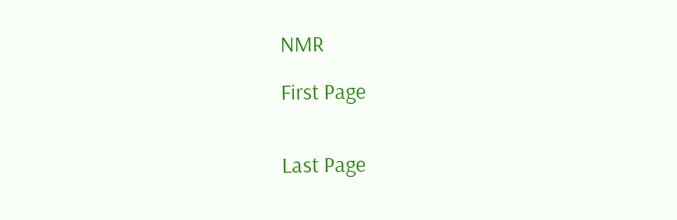NMR

First Page


Last Page